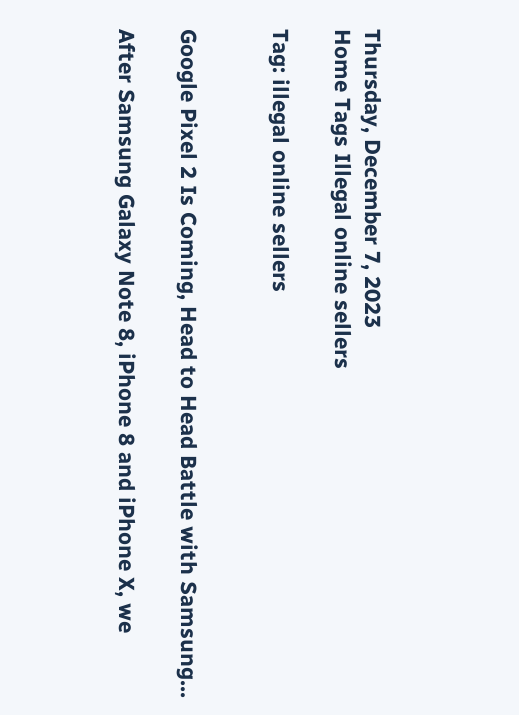Thursday, December 7, 2023
Home Tags Illegal online sellers

Tag: illegal online sellers


Google Pixel 2 Is Coming, Head to Head Battle with Samsung...

After Samsung Galaxy Note 8, iPhone 8 and iPhone X, we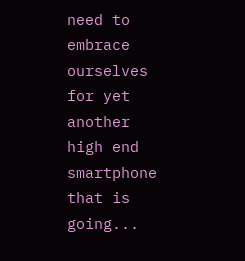need to embrace ourselves for yet another high end smartphone that is going...